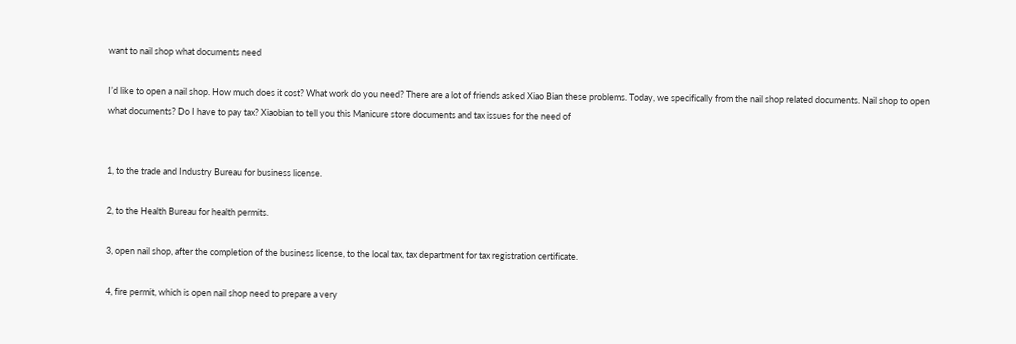want to nail shop what documents need

I’d like to open a nail shop. How much does it cost? What work do you need? There are a lot of friends asked Xiao Bian these problems. Today, we specifically from the nail shop related documents. Nail shop to open what documents? Do I have to pay tax? Xiaobian to tell you this Manicure store documents and tax issues for the need of


1, to the trade and Industry Bureau for business license.

2, to the Health Bureau for health permits.

3, open nail shop, after the completion of the business license, to the local tax, tax department for tax registration certificate.

4, fire permit, which is open nail shop need to prepare a very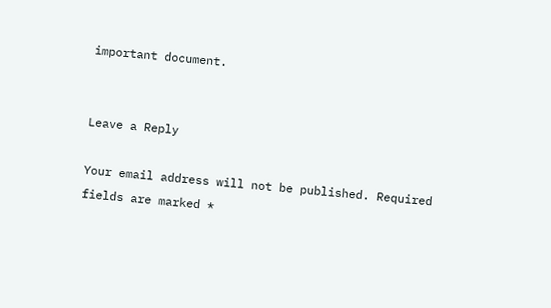important document.


Leave a Reply

Your email address will not be published. Required fields are marked *